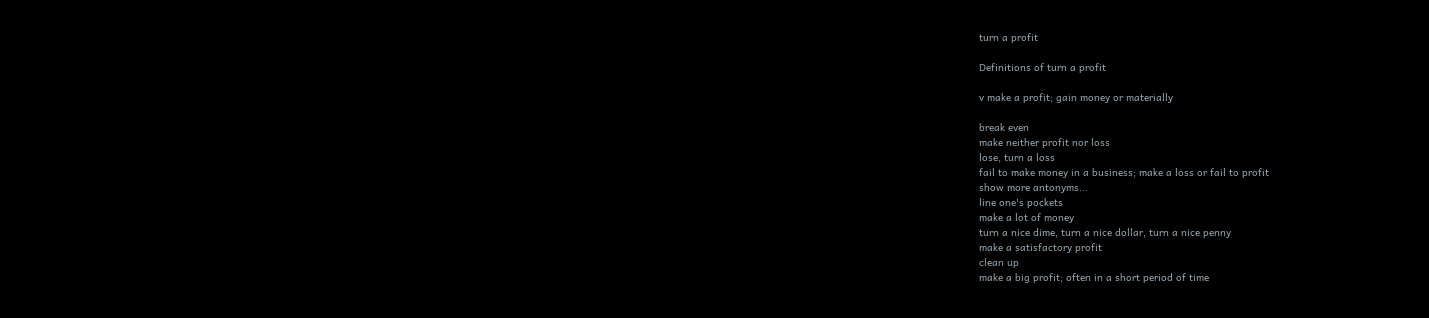turn a profit

Definitions of turn a profit

v make a profit; gain money or materially

break even
make neither profit nor loss
lose, turn a loss
fail to make money in a business; make a loss or fail to profit
show more antonyms...
line one's pockets
make a lot of money
turn a nice dime, turn a nice dollar, turn a nice penny
make a satisfactory profit
clean up
make a big profit; often in a short period of time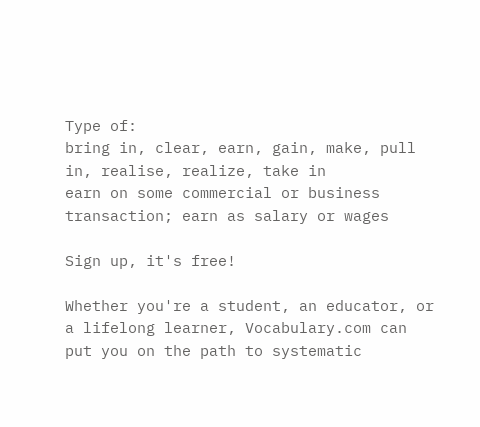Type of:
bring in, clear, earn, gain, make, pull in, realise, realize, take in
earn on some commercial or business transaction; earn as salary or wages

Sign up, it's free!

Whether you're a student, an educator, or a lifelong learner, Vocabulary.com can put you on the path to systematic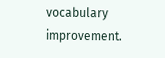vocabulary improvement.